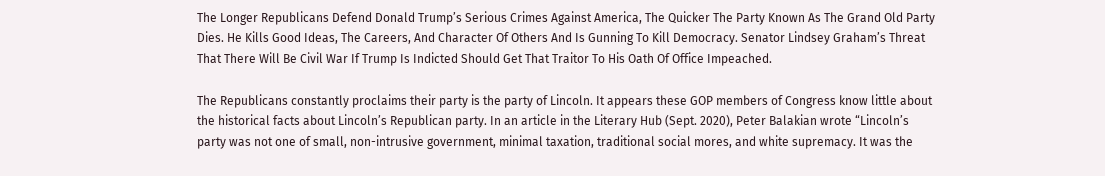The Longer Republicans Defend Donald Trump’s Serious Crimes Against America, The Quicker The Party Known As The Grand Old Party Dies. He Kills Good Ideas, The Careers, And Character Of Others And Is Gunning To Kill Democracy. Senator Lindsey Graham’s Threat That There Will Be Civil War If Trump Is Indicted Should Get That Traitor To His Oath Of Office Impeached.

The Republicans constantly proclaims their party is the party of Lincoln. It appears these GOP members of Congress know little about the historical facts about Lincoln’s Republican party. In an article in the Literary Hub (Sept. 2020), Peter Balakian wrote “Lincoln’s party was not one of small, non-intrusive government, minimal taxation, traditional social mores, and white supremacy. It was the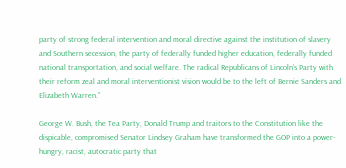party of strong federal intervention and moral directive against the institution of slavery and Southern secession, the party of federally funded higher education, federally funded national transportation, and social welfare. The radical Republicans of Lincoln’s Party with their reform zeal and moral interventionist vision would be to the left of Bernie Sanders and Elizabeth Warren.”

George W. Bush, the Tea Party, Donald Trump and traitors to the Constitution like the dispicable, compromised Senator Lindsey Graham have transformed the GOP into a power- hungry, racist, autocratic party that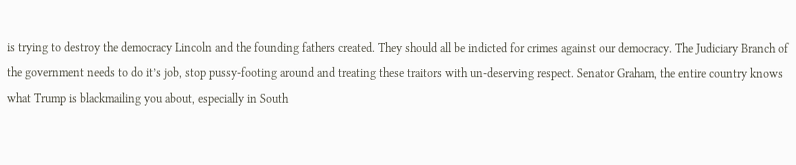is trying to destroy the democracy Lincoln and the founding fathers created. They should all be indicted for crimes against our democracy. The Judiciary Branch of the government needs to do it’s job, stop pussy-footing around and treating these traitors with un-deserving respect. Senator Graham, the entire country knows what Trump is blackmailing you about, especially in South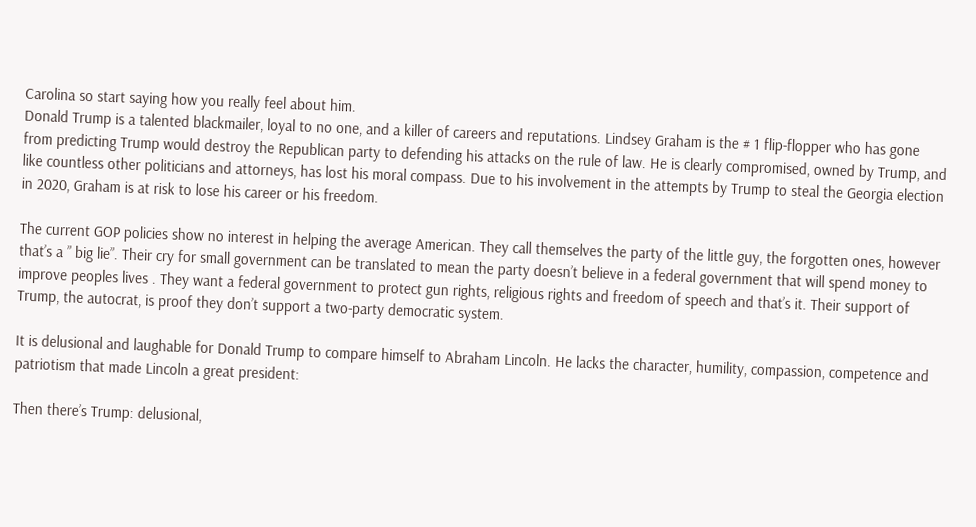Carolina so start saying how you really feel about him.
Donald Trump is a talented blackmailer, loyal to no one, and a killer of careers and reputations. Lindsey Graham is the # 1 flip-flopper who has gone from predicting Trump would destroy the Republican party to defending his attacks on the rule of law. He is clearly compromised, owned by Trump, and like countless other politicians and attorneys, has lost his moral compass. Due to his involvement in the attempts by Trump to steal the Georgia election in 2020, Graham is at risk to lose his career or his freedom.

The current GOP policies show no interest in helping the average American. They call themselves the party of the little guy, the forgotten ones, however that’s a ” big lie”. Their cry for small government can be translated to mean the party doesn’t believe in a federal government that will spend money to improve peoples lives . They want a federal government to protect gun rights, religious rights and freedom of speech and that’s it. Their support of Trump, the autocrat, is proof they don’t support a two-party democratic system.

It is delusional and laughable for Donald Trump to compare himself to Abraham Lincoln. He lacks the character, humility, compassion, competence and patriotism that made Lincoln a great president:

Then there’s Trump: delusional,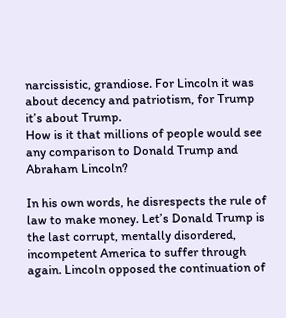narcissistic, grandiose. For Lincoln it was about decency and patriotism, for Trump it’s about Trump.
How is it that millions of people would see any comparison to Donald Trump and Abraham Lincoln?

In his own words, he disrespects the rule of law to make money. Let’s Donald Trump is the last corrupt, mentally disordered, incompetent America to suffer through again. Lincoln opposed the continuation of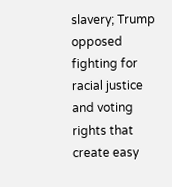slavery; Trump opposed fighting for racial justice and voting rights that create easy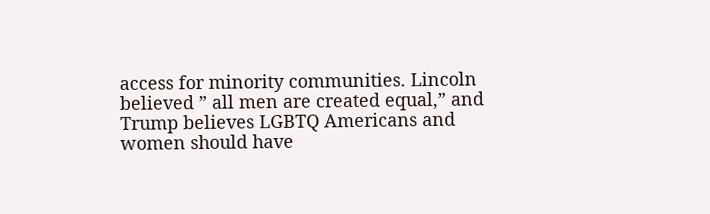access for minority communities. Lincoln believed ” all men are created equal,” and Trump believes LGBTQ Americans and women should have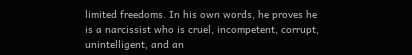limited freedoms. In his own words, he proves he is a narcissist who is cruel, incompetent, corrupt, unintelligent, and an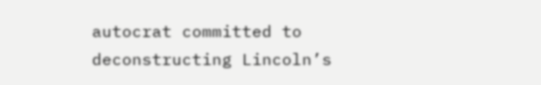autocrat committed to deconstructing Lincoln’s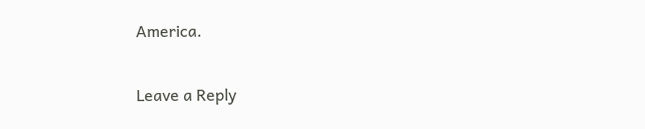America.

Leave a Reply